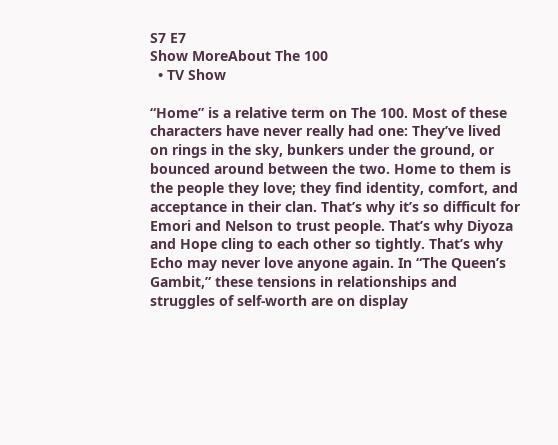S7 E7
Show MoreAbout The 100
  • TV Show

“Home” is a relative term on The 100. Most of these characters have never really had one: They’ve lived on rings in the sky, bunkers under the ground, or bounced around between the two. Home to them is the people they love; they find identity, comfort, and acceptance in their clan. That’s why it’s so difficult for Emori and Nelson to trust people. That’s why Diyoza and Hope cling to each other so tightly. That’s why Echo may never love anyone again. In “The Queen’s Gambit,” these tensions in relationships and struggles of self-worth are on display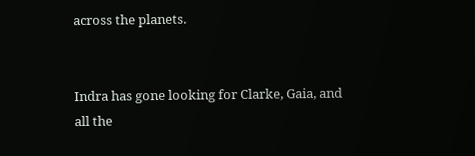across the planets.


Indra has gone looking for Clarke, Gaia, and all the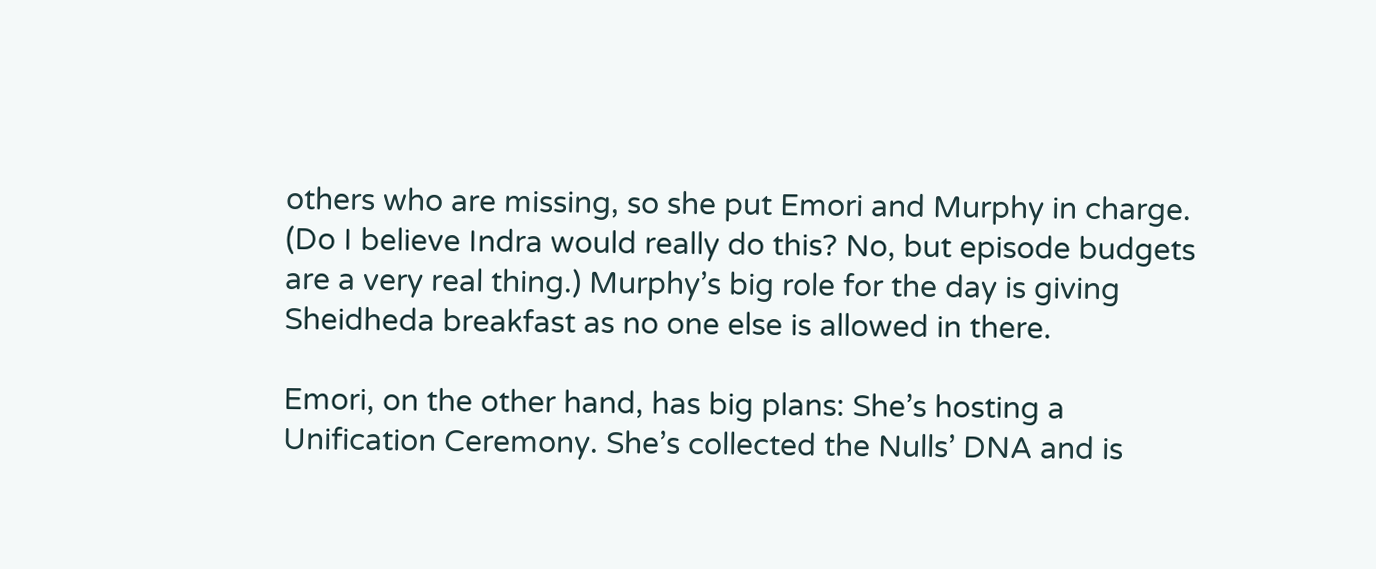others who are missing, so she put Emori and Murphy in charge. (Do I believe Indra would really do this? No, but episode budgets are a very real thing.) Murphy’s big role for the day is giving Sheidheda breakfast as no one else is allowed in there.

Emori, on the other hand, has big plans: She’s hosting a Unification Ceremony. She’s collected the Nulls’ DNA and is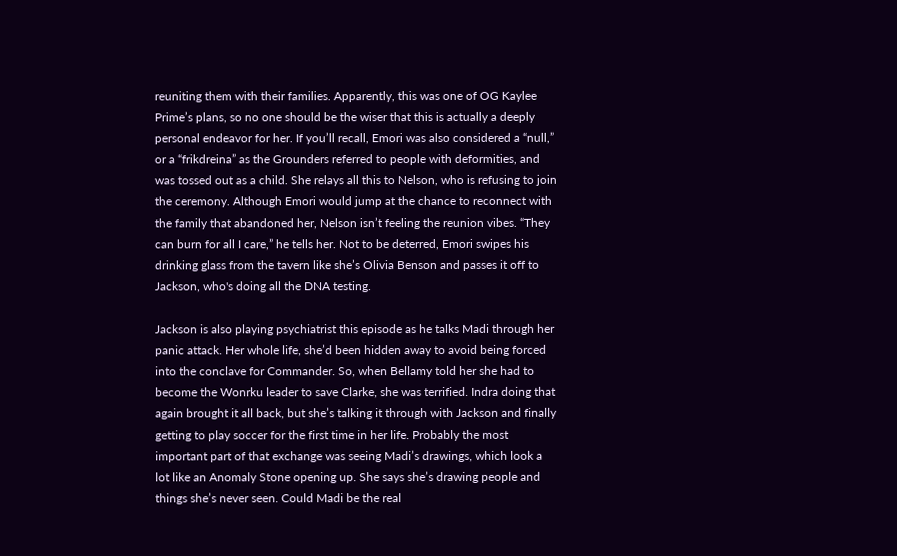reuniting them with their families. Apparently, this was one of OG Kaylee Prime’s plans, so no one should be the wiser that this is actually a deeply personal endeavor for her. If you’ll recall, Emori was also considered a “null,” or a “frikdreina” as the Grounders referred to people with deformities, and was tossed out as a child. She relays all this to Nelson, who is refusing to join the ceremony. Although Emori would jump at the chance to reconnect with the family that abandoned her, Nelson isn’t feeling the reunion vibes. “They can burn for all I care,” he tells her. Not to be deterred, Emori swipes his drinking glass from the tavern like she’s Olivia Benson and passes it off to Jackson, who's doing all the DNA testing.

Jackson is also playing psychiatrist this episode as he talks Madi through her panic attack. Her whole life, she’d been hidden away to avoid being forced into the conclave for Commander. So, when Bellamy told her she had to become the Wonrku leader to save Clarke, she was terrified. Indra doing that again brought it all back, but she’s talking it through with Jackson and finally getting to play soccer for the first time in her life. Probably the most important part of that exchange was seeing Madi’s drawings, which look a lot like an Anomaly Stone opening up. She says she’s drawing people and things she’s never seen. Could Madi be the real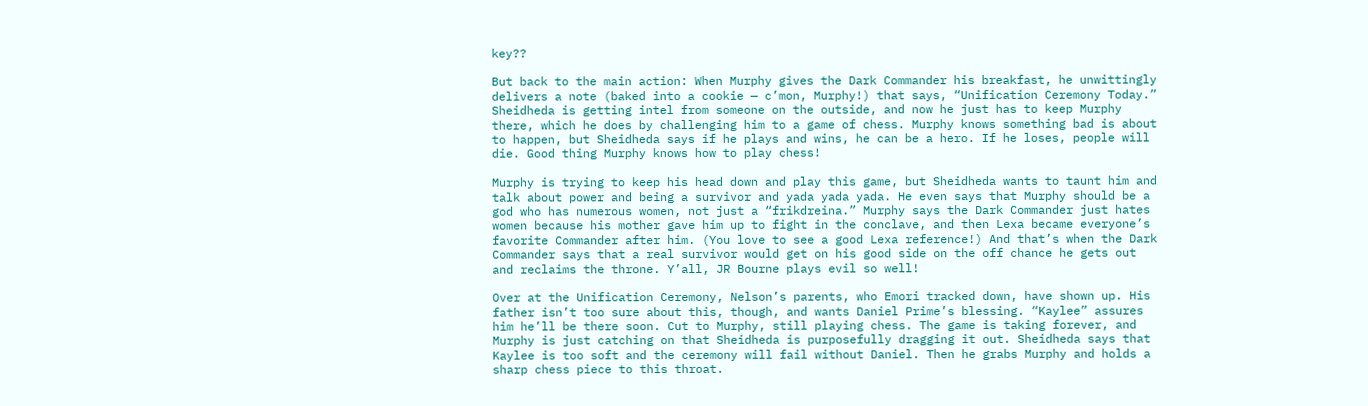key??

But back to the main action: When Murphy gives the Dark Commander his breakfast, he unwittingly delivers a note (baked into a cookie — c’mon, Murphy!) that says, “Unification Ceremony Today.” Sheidheda is getting intel from someone on the outside, and now he just has to keep Murphy there, which he does by challenging him to a game of chess. Murphy knows something bad is about to happen, but Sheidheda says if he plays and wins, he can be a hero. If he loses, people will die. Good thing Murphy knows how to play chess!

Murphy is trying to keep his head down and play this game, but Sheidheda wants to taunt him and talk about power and being a survivor and yada yada yada. He even says that Murphy should be a god who has numerous women, not just a “frikdreina.” Murphy says the Dark Commander just hates women because his mother gave him up to fight in the conclave, and then Lexa became everyone’s favorite Commander after him. (You love to see a good Lexa reference!) And that’s when the Dark Commander says that a real survivor would get on his good side on the off chance he gets out and reclaims the throne. Y’all, JR Bourne plays evil so well!

Over at the Unification Ceremony, Nelson’s parents, who Emori tracked down, have shown up. His father isn’t too sure about this, though, and wants Daniel Prime’s blessing. “Kaylee” assures him he’ll be there soon. Cut to Murphy, still playing chess. The game is taking forever, and Murphy is just catching on that Sheidheda is purposefully dragging it out. Sheidheda says that Kaylee is too soft and the ceremony will fail without Daniel. Then he grabs Murphy and holds a sharp chess piece to this throat.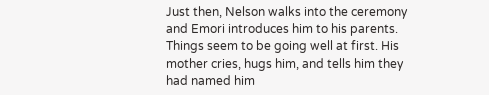Just then, Nelson walks into the ceremony and Emori introduces him to his parents. Things seem to be going well at first. His mother cries, hugs him, and tells him they had named him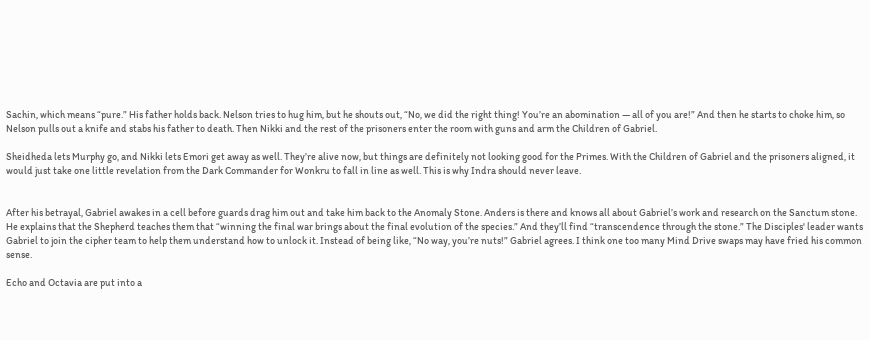Sachin, which means “pure.” His father holds back. Nelson tries to hug him, but he shouts out, “No, we did the right thing! You’re an abomination — all of you are!” And then he starts to choke him, so Nelson pulls out a knife and stabs his father to death. Then Nikki and the rest of the prisoners enter the room with guns and arm the Children of Gabriel.

Sheidheda lets Murphy go, and Nikki lets Emori get away as well. They’re alive now, but things are definitely not looking good for the Primes. With the Children of Gabriel and the prisoners aligned, it would just take one little revelation from the Dark Commander for Wonkru to fall in line as well. This is why Indra should never leave.


After his betrayal, Gabriel awakes in a cell before guards drag him out and take him back to the Anomaly Stone. Anders is there and knows all about Gabriel’s work and research on the Sanctum stone. He explains that the Shepherd teaches them that “winning the final war brings about the final evolution of the species.” And they’ll find “transcendence through the stone.” The Disciples' leader wants Gabriel to join the cipher team to help them understand how to unlock it. Instead of being like, “No way, you’re nuts!” Gabriel agrees. I think one too many Mind Drive swaps may have fried his common sense.

Echo and Octavia are put into a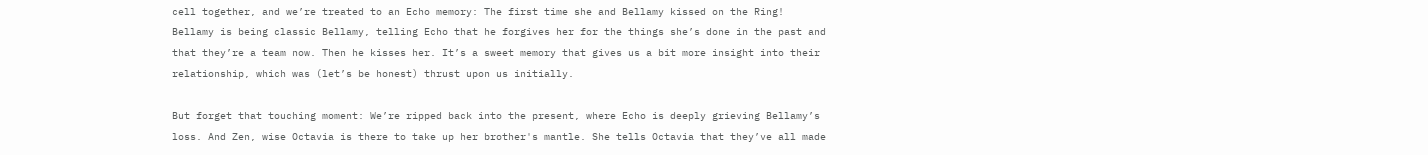cell together, and we’re treated to an Echo memory: The first time she and Bellamy kissed on the Ring! Bellamy is being classic Bellamy, telling Echo that he forgives her for the things she’s done in the past and that they’re a team now. Then he kisses her. It’s a sweet memory that gives us a bit more insight into their relationship, which was (let’s be honest) thrust upon us initially.

But forget that touching moment: We’re ripped back into the present, where Echo is deeply grieving Bellamy’s loss. And Zen, wise Octavia is there to take up her brother's mantle. She tells Octavia that they’ve all made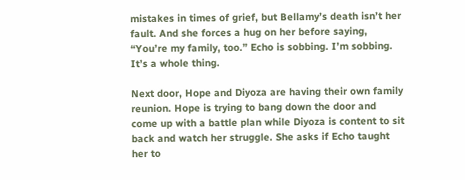mistakes in times of grief, but Bellamy’s death isn’t her fault. And she forces a hug on her before saying, “You’re my family, too.” Echo is sobbing. I’m sobbing. It’s a whole thing.

Next door, Hope and Diyoza are having their own family reunion. Hope is trying to bang down the door and come up with a battle plan while Diyoza is content to sit back and watch her struggle. She asks if Echo taught her to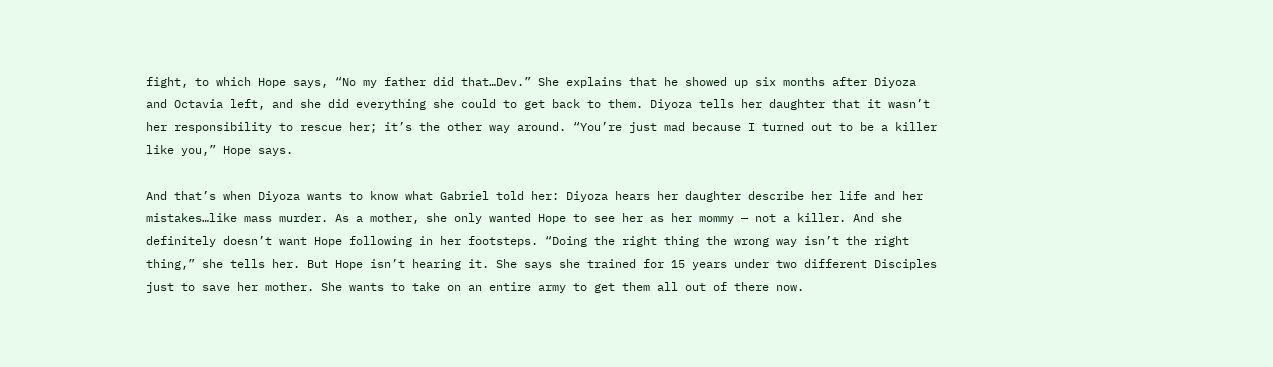fight, to which Hope says, “No my father did that…Dev.” She explains that he showed up six months after Diyoza and Octavia left, and she did everything she could to get back to them. Diyoza tells her daughter that it wasn’t her responsibility to rescue her; it’s the other way around. “You’re just mad because I turned out to be a killer like you,” Hope says.

And that’s when Diyoza wants to know what Gabriel told her: Diyoza hears her daughter describe her life and her mistakes…like mass murder. As a mother, she only wanted Hope to see her as her mommy — not a killer. And she definitely doesn’t want Hope following in her footsteps. “Doing the right thing the wrong way isn’t the right thing,” she tells her. But Hope isn’t hearing it. She says she trained for 15 years under two different Disciples just to save her mother. She wants to take on an entire army to get them all out of there now.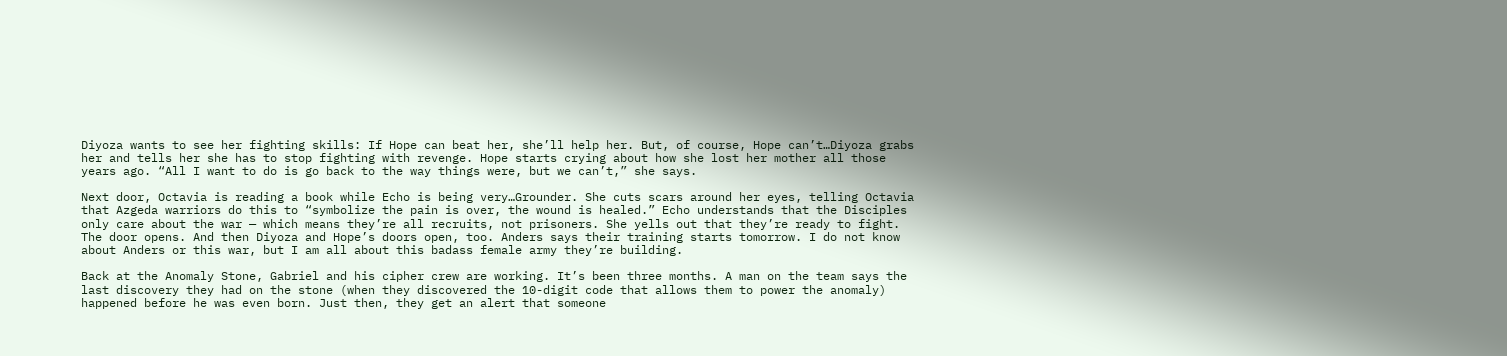Diyoza wants to see her fighting skills: If Hope can beat her, she’ll help her. But, of course, Hope can’t…Diyoza grabs her and tells her she has to stop fighting with revenge. Hope starts crying about how she lost her mother all those years ago. “All I want to do is go back to the way things were, but we can’t,” she says.

Next door, Octavia is reading a book while Echo is being very…Grounder. She cuts scars around her eyes, telling Octavia that Azgeda warriors do this to “symbolize the pain is over, the wound is healed.” Echo understands that the Disciples only care about the war — which means they’re all recruits, not prisoners. She yells out that they’re ready to fight. The door opens. And then Diyoza and Hope’s doors open, too. Anders says their training starts tomorrow. I do not know about Anders or this war, but I am all about this badass female army they’re building.

Back at the Anomaly Stone, Gabriel and his cipher crew are working. It’s been three months. A man on the team says the last discovery they had on the stone (when they discovered the 10-digit code that allows them to power the anomaly) happened before he was even born. Just then, they get an alert that someone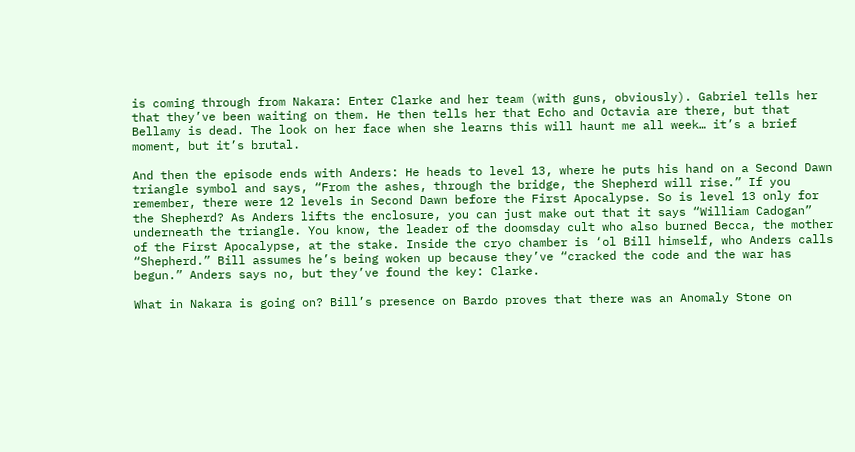is coming through from Nakara: Enter Clarke and her team (with guns, obviously). Gabriel tells her that they’ve been waiting on them. He then tells her that Echo and Octavia are there, but that Bellamy is dead. The look on her face when she learns this will haunt me all week… it’s a brief moment, but it’s brutal.

And then the episode ends with Anders: He heads to level 13, where he puts his hand on a Second Dawn triangle symbol and says, “From the ashes, through the bridge, the Shepherd will rise.” If you remember, there were 12 levels in Second Dawn before the First Apocalypse. So is level 13 only for the Shepherd? As Anders lifts the enclosure, you can just make out that it says “William Cadogan” underneath the triangle. You know, the leader of the doomsday cult who also burned Becca, the mother of the First Apocalypse, at the stake. Inside the cryo chamber is ‘ol Bill himself, who Anders calls “Shepherd.” Bill assumes he’s being woken up because they’ve “cracked the code and the war has begun.” Anders says no, but they’ve found the key: Clarke.

What in Nakara is going on? Bill’s presence on Bardo proves that there was an Anomaly Stone on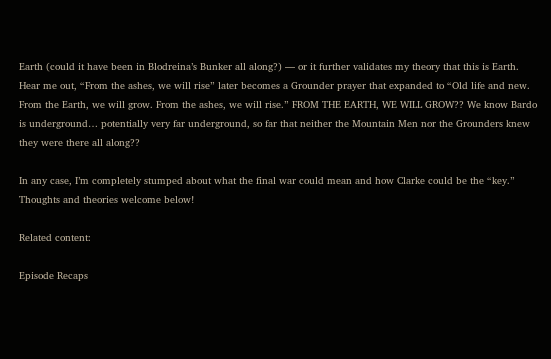Earth (could it have been in Blodreina’s Bunker all along?) — or it further validates my theory that this is Earth. Hear me out, “From the ashes, we will rise” later becomes a Grounder prayer that expanded to “Old life and new. From the Earth, we will grow. From the ashes, we will rise.” FROM THE EARTH, WE WILL GROW?? We know Bardo is underground… potentially very far underground, so far that neither the Mountain Men nor the Grounders knew they were there all along??

In any case, I’m completely stumped about what the final war could mean and how Clarke could be the “key.” Thoughts and theories welcome below!

Related content:

Episode Recaps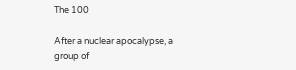The 100

After a nuclear apocalypse, a group of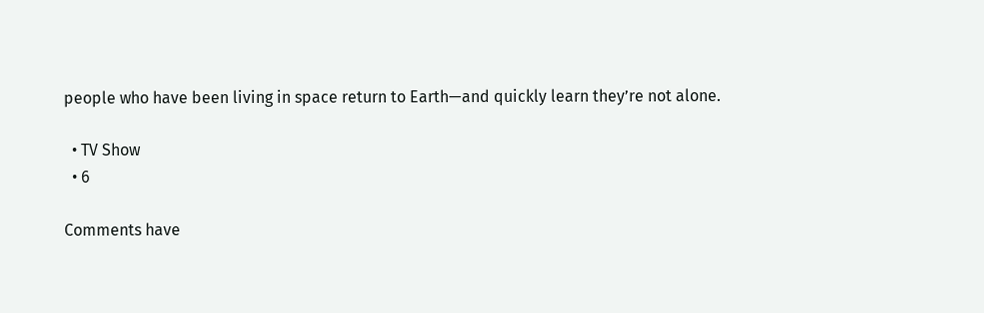people who have been living in space return to Earth—and quickly learn they’re not alone.

  • TV Show
  • 6

Comments have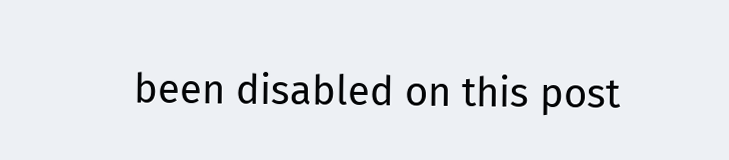been disabled on this post